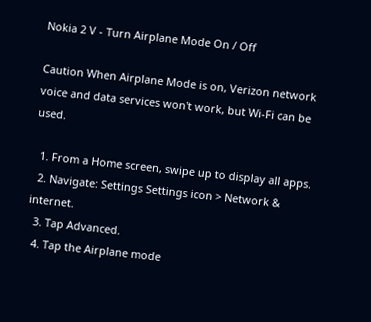Nokia 2 V - Turn Airplane Mode On / Off

Caution When Airplane Mode is on, Verizon network voice and data services won't work, but Wi-Fi can be used.

  1. From a Home screen, swipe up to display all apps.
  2. Navigate: Settings Settings icon > Network & internet.
  3. Tap Advanced.
  4. Tap the Airplane mode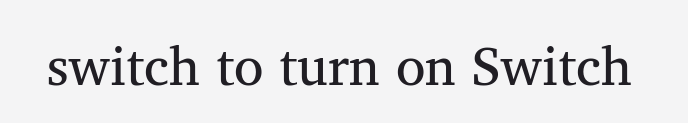switch to turn on Switch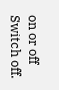on or off Switch off.